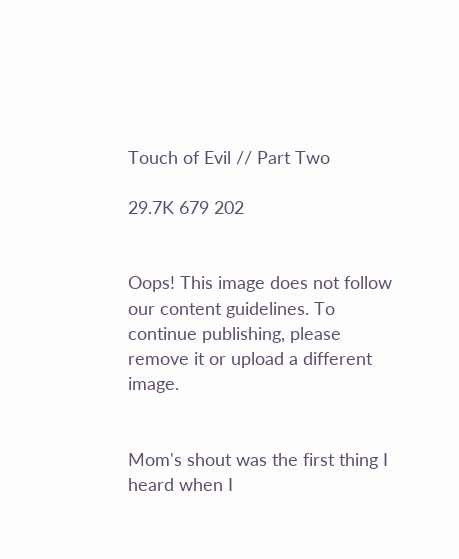Touch of Evil // Part Two

29.7K 679 202


Oops! This image does not follow our content guidelines. To continue publishing, please remove it or upload a different image.


Mom's shout was the first thing I heard when I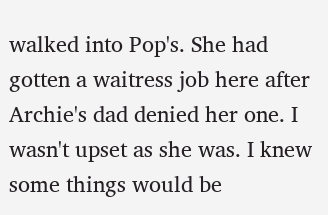walked into Pop's. She had gotten a waitress job here after Archie's dad denied her one. I wasn't upset as she was. I knew some things would be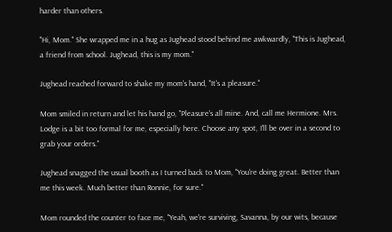harder than others.

"Hi, Mom." She wrapped me in a hug as Jughead stood behind me awkwardly, "This is Jughead, a friend from school. Jughead, this is my mom."

Jughead reached forward to shake my mom's hand, "It's a pleasure."

Mom smiled in return and let his hand go, "Pleasure's all mine. And, call me Hermione. Mrs. Lodge is a bit too formal for me, especially here. Choose any spot, I'll be over in a second to grab your orders."

Jughead snagged the usual booth as I turned back to Mom, "You're doing great. Better than me this week. Much better than Ronnie, for sure."

Mom rounded the counter to face me, "Yeah, we're surviving, Savanna, by our wits, because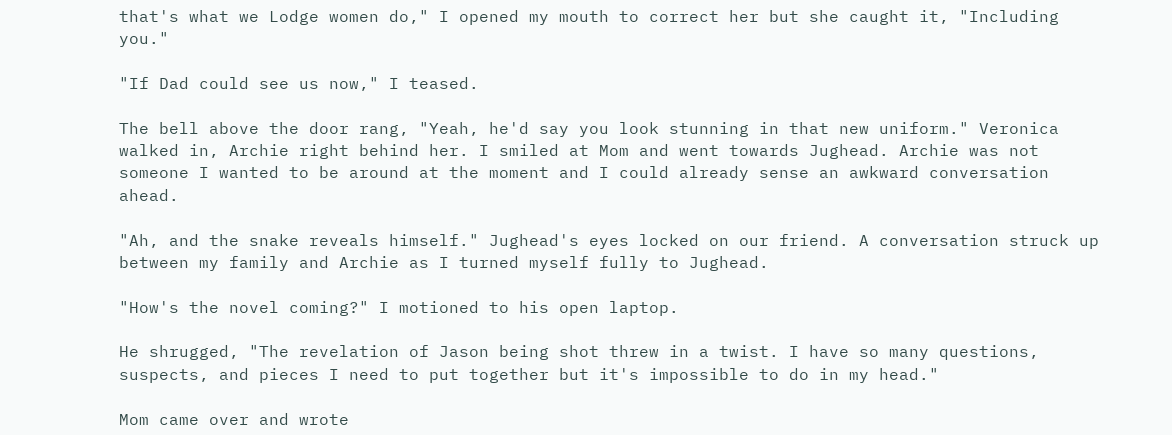that's what we Lodge women do," I opened my mouth to correct her but she caught it, "Including you."

"If Dad could see us now," I teased.

The bell above the door rang, "Yeah, he'd say you look stunning in that new uniform." Veronica walked in, Archie right behind her. I smiled at Mom and went towards Jughead. Archie was not someone I wanted to be around at the moment and I could already sense an awkward conversation ahead.

"Ah, and the snake reveals himself." Jughead's eyes locked on our friend. A conversation struck up between my family and Archie as I turned myself fully to Jughead.

"How's the novel coming?" I motioned to his open laptop.

He shrugged, "The revelation of Jason being shot threw in a twist. I have so many questions, suspects, and pieces I need to put together but it's impossible to do in my head."

Mom came over and wrote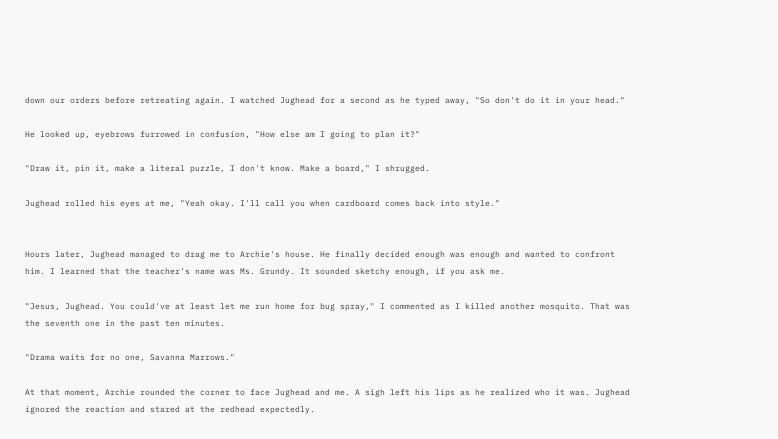down our orders before retreating again. I watched Jughead for a second as he typed away, "So don't do it in your head."

He looked up, eyebrows furrowed in confusion, "How else am I going to plan it?"

"Draw it, pin it, make a literal puzzle, I don't know. Make a board," I shrugged.

Jughead rolled his eyes at me, "Yeah okay. I'll call you when cardboard comes back into style."


Hours later, Jughead managed to drag me to Archie's house. He finally decided enough was enough and wanted to confront him. I learned that the teacher's name was Ms. Grundy. It sounded sketchy enough, if you ask me.

"Jesus, Jughead. You could've at least let me run home for bug spray," I commented as I killed another mosquito. That was the seventh one in the past ten minutes.

"Drama waits for no one, Savanna Marrows."

At that moment, Archie rounded the corner to face Jughead and me. A sigh left his lips as he realized who it was. Jughead ignored the reaction and stared at the redhead expectedly.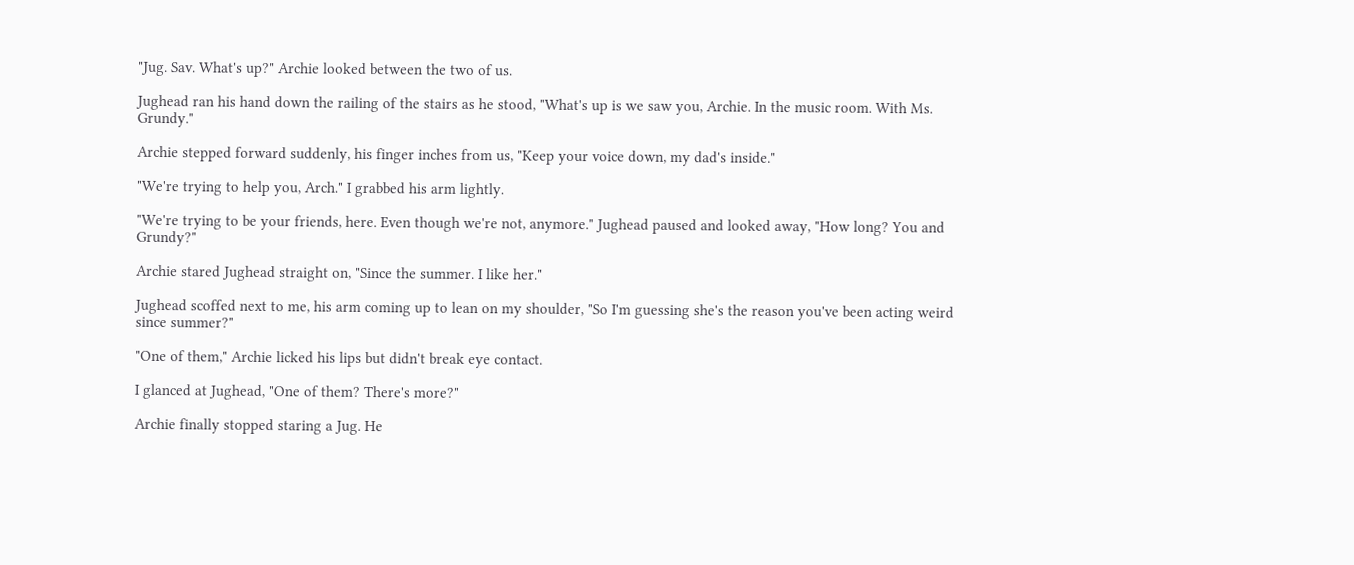"Jug. Sav. What's up?" Archie looked between the two of us.

Jughead ran his hand down the railing of the stairs as he stood, "What's up is we saw you, Archie. In the music room. With Ms. Grundy."

Archie stepped forward suddenly, his finger inches from us, "Keep your voice down, my dad's inside."

"We're trying to help you, Arch." I grabbed his arm lightly.

"We're trying to be your friends, here. Even though we're not, anymore." Jughead paused and looked away, "How long? You and Grundy?"

Archie stared Jughead straight on, "Since the summer. I like her."

Jughead scoffed next to me, his arm coming up to lean on my shoulder, "So I'm guessing she's the reason you've been acting weird since summer?"

"One of them," Archie licked his lips but didn't break eye contact.

I glanced at Jughead, "One of them? There's more?"

Archie finally stopped staring a Jug. He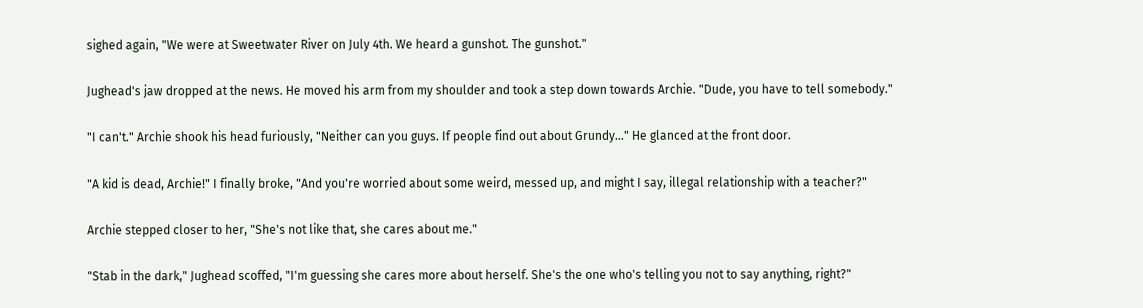sighed again, "We were at Sweetwater River on July 4th. We heard a gunshot. The gunshot."

Jughead's jaw dropped at the news. He moved his arm from my shoulder and took a step down towards Archie. "Dude, you have to tell somebody."

"I can't." Archie shook his head furiously, "Neither can you guys. If people find out about Grundy..." He glanced at the front door.

"A kid is dead, Archie!" I finally broke, "And you're worried about some weird, messed up, and might I say, illegal relationship with a teacher?"

Archie stepped closer to her, "She's not like that, she cares about me."

"Stab in the dark," Jughead scoffed, "I'm guessing she cares more about herself. She's the one who's telling you not to say anything, right?"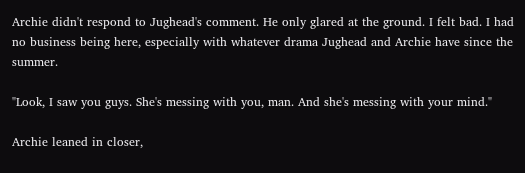Archie didn't respond to Jughead's comment. He only glared at the ground. I felt bad. I had no business being here, especially with whatever drama Jughead and Archie have since the summer.

"Look, I saw you guys. She's messing with you, man. And she's messing with your mind."

Archie leaned in closer,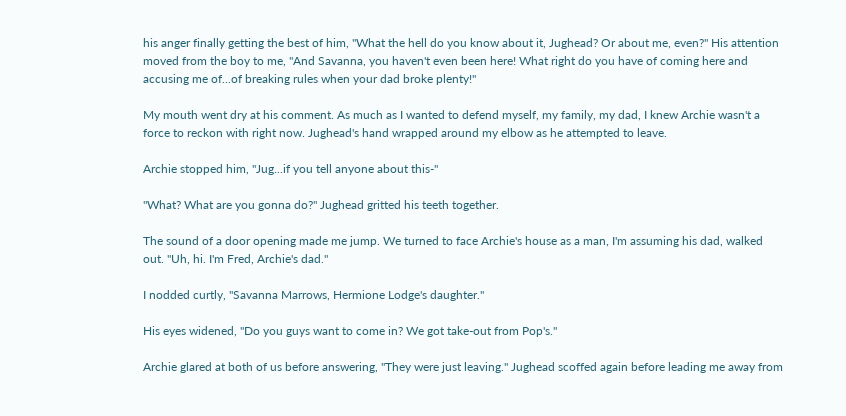his anger finally getting the best of him, "What the hell do you know about it, Jughead? Or about me, even?" His attention moved from the boy to me, "And Savanna, you haven't even been here! What right do you have of coming here and accusing me of...of breaking rules when your dad broke plenty!"

My mouth went dry at his comment. As much as I wanted to defend myself, my family, my dad, I knew Archie wasn't a force to reckon with right now. Jughead's hand wrapped around my elbow as he attempted to leave.

Archie stopped him, "Jug...if you tell anyone about this-"

"What? What are you gonna do?" Jughead gritted his teeth together.

The sound of a door opening made me jump. We turned to face Archie's house as a man, I'm assuming his dad, walked out. "Uh, hi. I'm Fred, Archie's dad."

I nodded curtly, "Savanna Marrows, Hermione Lodge's daughter."

His eyes widened, "Do you guys want to come in? We got take-out from Pop's."

Archie glared at both of us before answering, "They were just leaving." Jughead scoffed again before leading me away from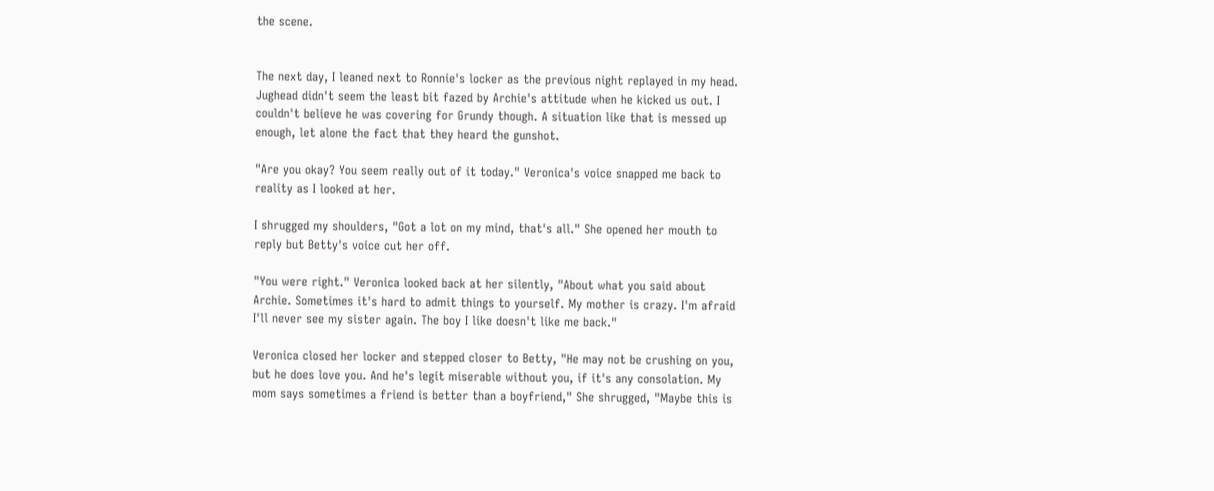the scene.


The next day, I leaned next to Ronnie's locker as the previous night replayed in my head. Jughead didn't seem the least bit fazed by Archie's attitude when he kicked us out. I couldn't believe he was covering for Grundy though. A situation like that is messed up enough, let alone the fact that they heard the gunshot.

"Are you okay? You seem really out of it today." Veronica's voice snapped me back to reality as I looked at her.

I shrugged my shoulders, "Got a lot on my mind, that's all." She opened her mouth to reply but Betty's voice cut her off.

"You were right." Veronica looked back at her silently, "About what you said about Archie. Sometimes it's hard to admit things to yourself. My mother is crazy. I'm afraid I'll never see my sister again. The boy I like doesn't like me back."

Veronica closed her locker and stepped closer to Betty, "He may not be crushing on you, but he does love you. And he's legit miserable without you, if it's any consolation. My mom says sometimes a friend is better than a boyfriend," She shrugged, "Maybe this is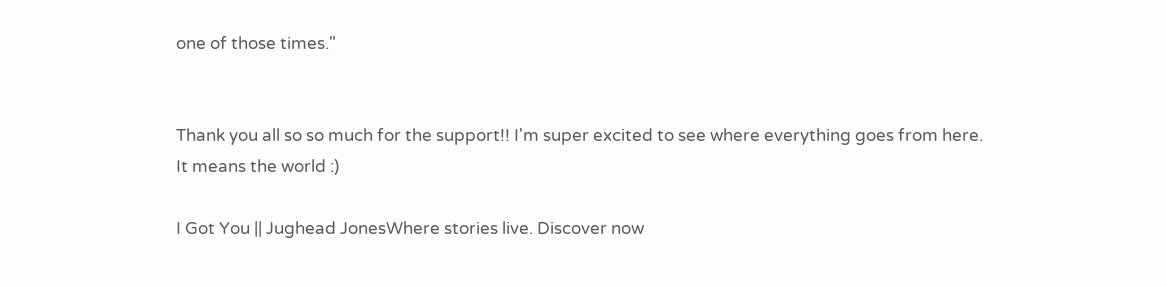one of those times."


Thank you all so so much for the support!! I'm super excited to see where everything goes from here. It means the world :)

I Got You || Jughead JonesWhere stories live. Discover now